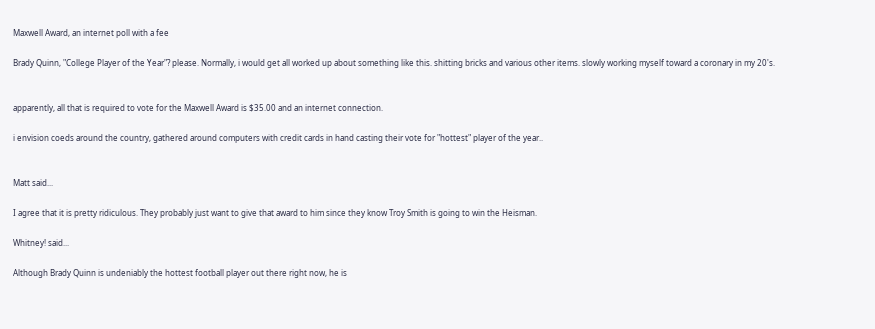Maxwell Award, an internet poll with a fee

Brady Quinn, "College Player of the Year"? please. Normally, i would get all worked up about something like this. shitting bricks and various other items. slowly working myself toward a coronary in my 20's.


apparently, all that is required to vote for the Maxwell Award is $35.00 and an internet connection.

i envision coeds around the country, gathered around computers with credit cards in hand casting their vote for "hottest" player of the year..


Matt said...

I agree that it is pretty ridiculous. They probably just want to give that award to him since they know Troy Smith is going to win the Heisman.

Whitney! said...

Although Brady Quinn is undeniably the hottest football player out there right now, he is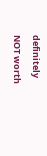definitely NOT worth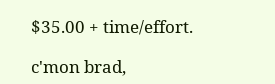$35.00 + time/effort.

c'mon brad,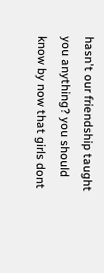hasn't our friendship taught you anything? you should know by now that girls dont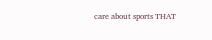care about sports THAT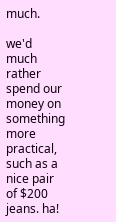much.

we'd much rather spend our money on something more practical, such as a nice pair of $200 jeans. ha!